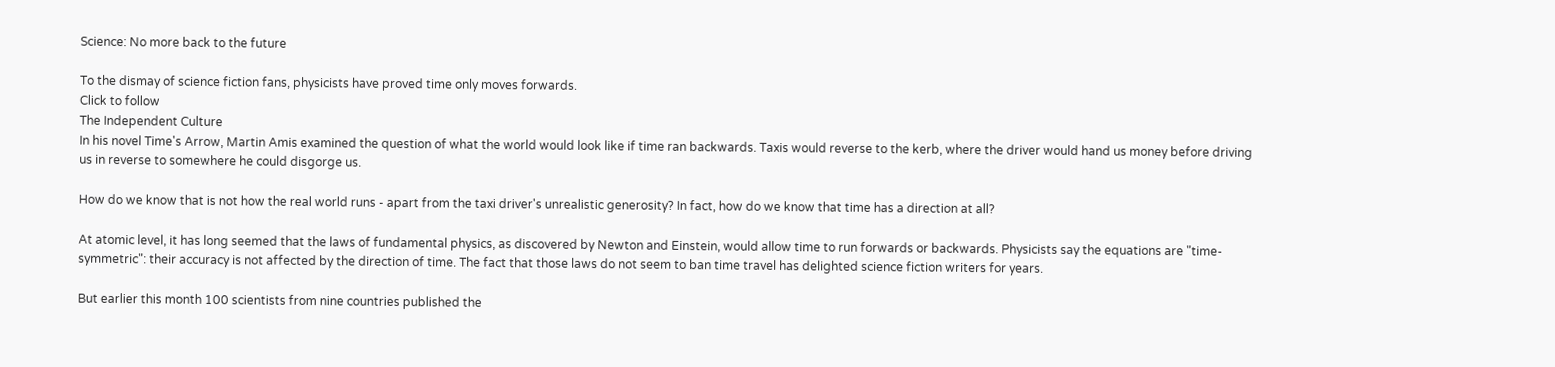Science: No more back to the future

To the dismay of science fiction fans, physicists have proved time only moves forwards.
Click to follow
The Independent Culture
In his novel Time's Arrow, Martin Amis examined the question of what the world would look like if time ran backwards. Taxis would reverse to the kerb, where the driver would hand us money before driving us in reverse to somewhere he could disgorge us.

How do we know that is not how the real world runs - apart from the taxi driver's unrealistic generosity? In fact, how do we know that time has a direction at all?

At atomic level, it has long seemed that the laws of fundamental physics, as discovered by Newton and Einstein, would allow time to run forwards or backwards. Physicists say the equations are "time-symmetric": their accuracy is not affected by the direction of time. The fact that those laws do not seem to ban time travel has delighted science fiction writers for years.

But earlier this month 100 scientists from nine countries published the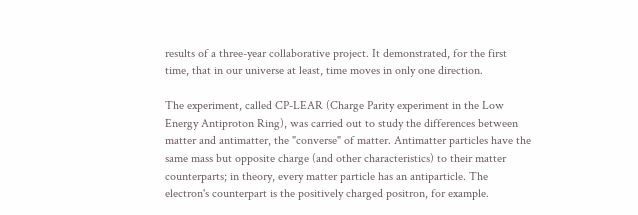results of a three-year collaborative project. It demonstrated, for the first time, that in our universe at least, time moves in only one direction.

The experiment, called CP-LEAR (Charge Parity experiment in the Low Energy Antiproton Ring), was carried out to study the differences between matter and antimatter, the "converse" of matter. Antimatter particles have the same mass but opposite charge (and other characteristics) to their matter counterparts; in theory, every matter particle has an antiparticle. The electron's counterpart is the positively charged positron, for example.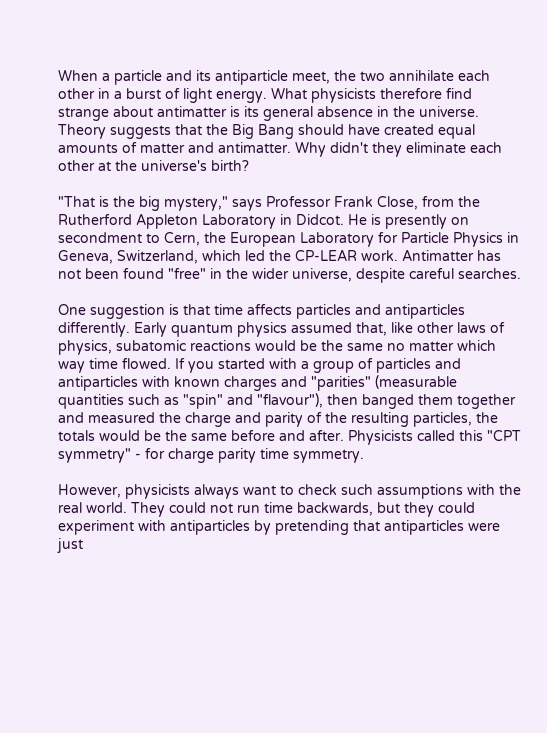When a particle and its antiparticle meet, the two annihilate each other in a burst of light energy. What physicists therefore find strange about antimatter is its general absence in the universe. Theory suggests that the Big Bang should have created equal amounts of matter and antimatter. Why didn't they eliminate each other at the universe's birth?

"That is the big mystery," says Professor Frank Close, from the Rutherford Appleton Laboratory in Didcot. He is presently on secondment to Cern, the European Laboratory for Particle Physics in Geneva, Switzerland, which led the CP-LEAR work. Antimatter has not been found "free" in the wider universe, despite careful searches.

One suggestion is that time affects particles and antiparticles differently. Early quantum physics assumed that, like other laws of physics, subatomic reactions would be the same no matter which way time flowed. If you started with a group of particles and antiparticles with known charges and "parities" (measurable quantities such as "spin" and "flavour"), then banged them together and measured the charge and parity of the resulting particles, the totals would be the same before and after. Physicists called this "CPT symmetry" - for charge parity time symmetry.

However, physicists always want to check such assumptions with the real world. They could not run time backwards, but they could experiment with antiparticles by pretending that antiparticles were just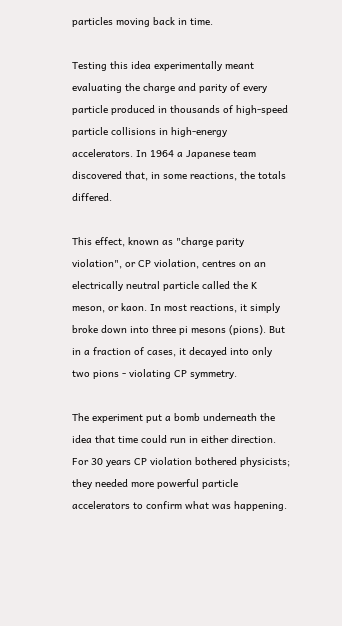particles moving back in time.

Testing this idea experimentally meant evaluating the charge and parity of every particle produced in thousands of high-speed particle collisions in high-energy accelerators. In 1964 a Japanese team discovered that, in some reactions, the totals differed.

This effect, known as "charge parity violation", or CP violation, centres on an electrically neutral particle called the K meson, or kaon. In most reactions, it simply broke down into three pi mesons (pions). But in a fraction of cases, it decayed into only two pions - violating CP symmetry.

The experiment put a bomb underneath the idea that time could run in either direction. For 30 years CP violation bothered physicists; they needed more powerful particle accelerators to confirm what was happening.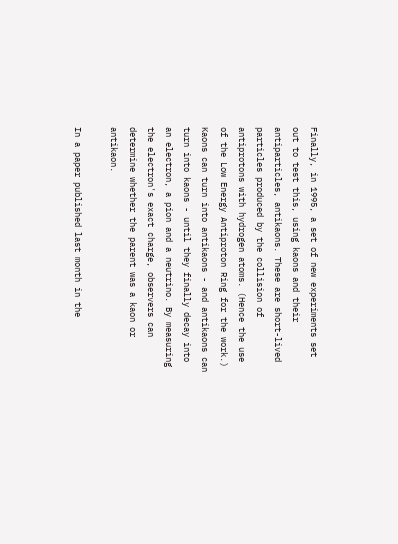Finally, in 1995, a set of new experiments set out to test this, using kaons and their antiparticles, antikaons. These are short-lived particles produced by the collision of antiprotons with hydrogen atoms. (Hence the use of the Low Energy Antiproton Ring for the work.) Kaons can turn into antikaons - and antikaons can turn into kaons - until they finally decay into an electron, a pion and a neutrino. By measuring the electron's exact charge, observers can determine whether the parent was a kaon or antikaon.

In a paper published last month in the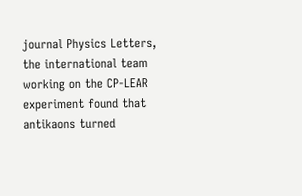journal Physics Letters, the international team working on the CP-LEAR experiment found that antikaons turned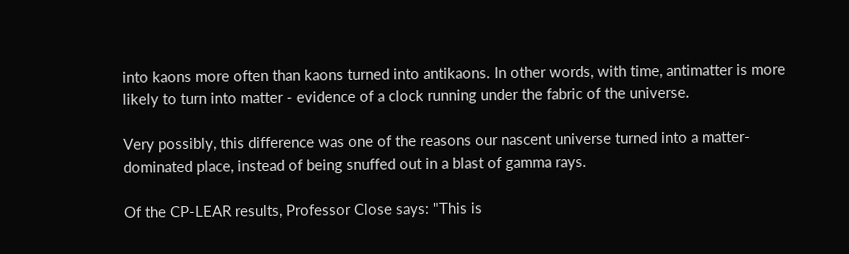into kaons more often than kaons turned into antikaons. In other words, with time, antimatter is more likely to turn into matter - evidence of a clock running under the fabric of the universe.

Very possibly, this difference was one of the reasons our nascent universe turned into a matter-dominated place, instead of being snuffed out in a blast of gamma rays.

Of the CP-LEAR results, Professor Close says: "This is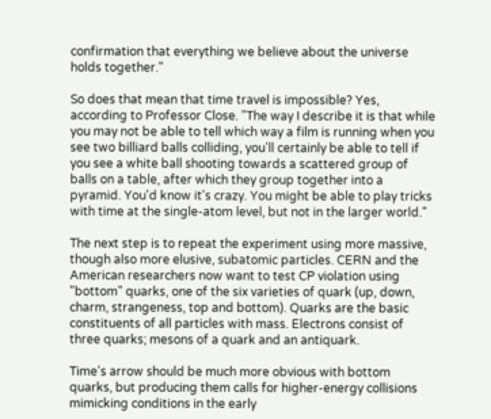confirmation that everything we believe about the universe holds together."

So does that mean that time travel is impossible? Yes, according to Professor Close. "The way I describe it is that while you may not be able to tell which way a film is running when you see two billiard balls colliding, you'll certainly be able to tell if you see a white ball shooting towards a scattered group of balls on a table, after which they group together into a pyramid. You'd know it's crazy. You might be able to play tricks with time at the single-atom level, but not in the larger world."

The next step is to repeat the experiment using more massive, though also more elusive, subatomic particles. CERN and the American researchers now want to test CP violation using "bottom" quarks, one of the six varieties of quark (up, down, charm, strangeness, top and bottom). Quarks are the basic constituents of all particles with mass. Electrons consist of three quarks; mesons of a quark and an antiquark.

Time's arrow should be much more obvious with bottom quarks, but producing them calls for higher-energy collisions mimicking conditions in the early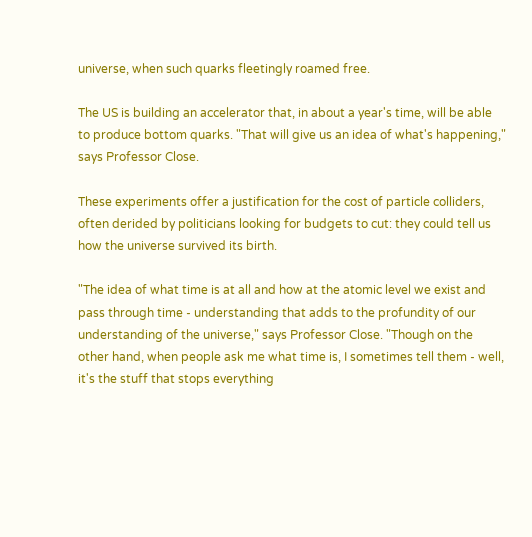universe, when such quarks fleetingly roamed free.

The US is building an accelerator that, in about a year's time, will be able to produce bottom quarks. "That will give us an idea of what's happening," says Professor Close.

These experiments offer a justification for the cost of particle colliders, often derided by politicians looking for budgets to cut: they could tell us how the universe survived its birth.

"The idea of what time is at all and how at the atomic level we exist and pass through time - understanding that adds to the profundity of our understanding of the universe," says Professor Close. "Though on the other hand, when people ask me what time is, I sometimes tell them - well, it's the stuff that stops everything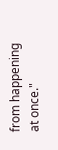from happening at once."